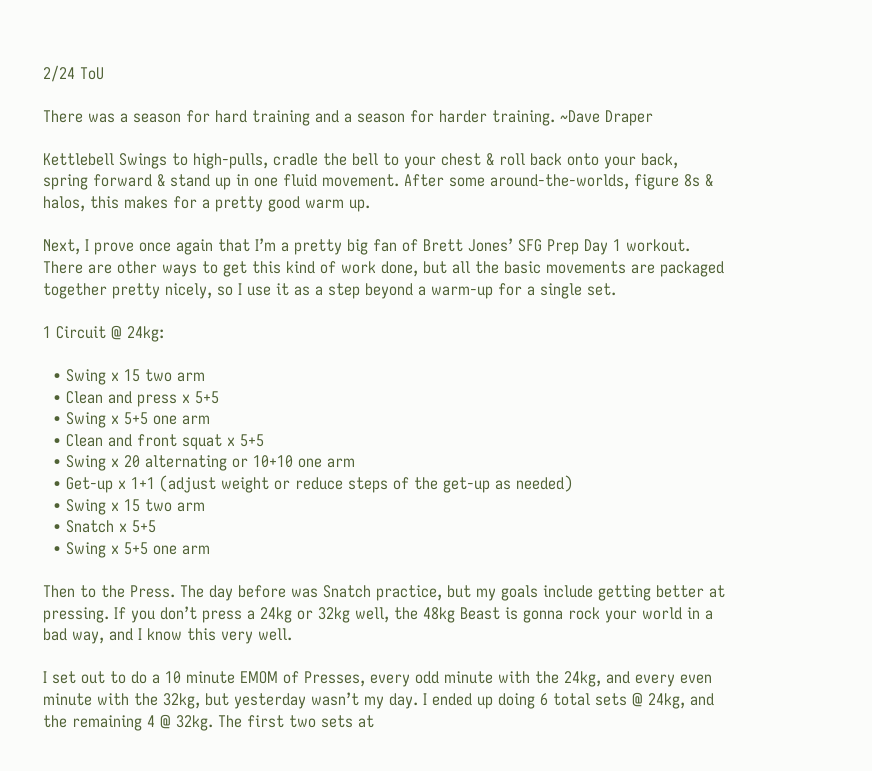2/24 ToU

There was a season for hard training and a season for harder training. ~Dave Draper

Kettlebell Swings to high-pulls, cradle the bell to your chest & roll back onto your back, spring forward & stand up in one fluid movement. After some around-the-worlds, figure 8s & halos, this makes for a pretty good warm up.

Next, I prove once again that I’m a pretty big fan of Brett Jones’ SFG Prep Day 1 workout. There are other ways to get this kind of work done, but all the basic movements are packaged together pretty nicely, so I use it as a step beyond a warm-up for a single set.

1 Circuit @ 24kg:

  • Swing x 15 two arm
  • Clean and press x 5+5
  • Swing x 5+5 one arm
  • Clean and front squat x 5+5
  • Swing x 20 alternating or 10+10 one arm
  • Get-up x 1+1 (adjust weight or reduce steps of the get-up as needed)
  • Swing x 15 two arm
  • Snatch x 5+5
  • Swing x 5+5 one arm

Then to the Press. The day before was Snatch practice, but my goals include getting better at pressing. If you don’t press a 24kg or 32kg well, the 48kg Beast is gonna rock your world in a bad way, and I know this very well.

I set out to do a 10 minute EMOM of Presses, every odd minute with the 24kg, and every even minute with the 32kg, but yesterday wasn’t my day. I ended up doing 6 total sets @ 24kg, and the remaining 4 @ 32kg. The first two sets at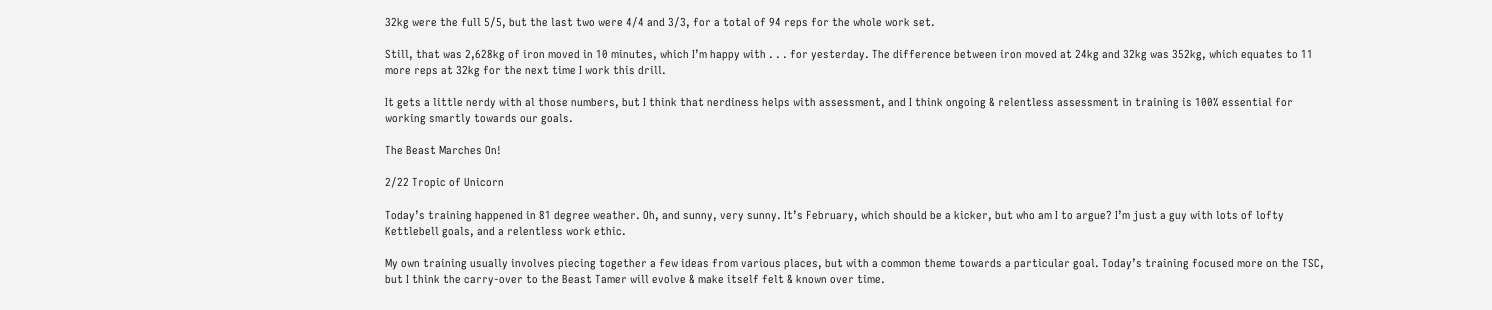32kg were the full 5/5, but the last two were 4/4 and 3/3, for a total of 94 reps for the whole work set.

Still, that was 2,628kg of iron moved in 10 minutes, which I’m happy with . . . for yesterday. The difference between iron moved at 24kg and 32kg was 352kg, which equates to 11 more reps at 32kg for the next time I work this drill.

It gets a little nerdy with al those numbers, but I think that nerdiness helps with assessment, and I think ongoing & relentless assessment in training is 100% essential for working smartly towards our goals.

The Beast Marches On!

2/22 Tropic of Unicorn

Today’s training happened in 81 degree weather. Oh, and sunny, very sunny. It’s February, which should be a kicker, but who am I to argue? I’m just a guy with lots of lofty Kettlebell goals, and a relentless work ethic.

My own training usually involves piecing together a few ideas from various places, but with a common theme towards a particular goal. Today’s training focused more on the TSC, but I think the carry-over to the Beast Tamer will evolve & make itself felt & known over time.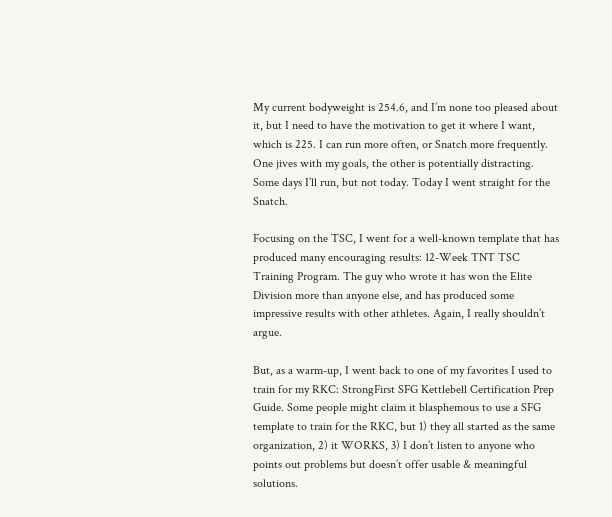My current bodyweight is 254.6, and I’m none too pleased about it, but I need to have the motivation to get it where I want, which is 225. I can run more often, or Snatch more frequently. One jives with my goals, the other is potentially distracting. Some days I’ll run, but not today. Today I went straight for the Snatch.

Focusing on the TSC, I went for a well-known template that has produced many encouraging results: 12-Week TNT TSC Training Program. The guy who wrote it has won the Elite Division more than anyone else, and has produced some impressive results with other athletes. Again, I really shouldn’t argue.

But, as a warm-up, I went back to one of my favorites I used to train for my RKC: StrongFirst SFG Kettlebell Certification Prep Guide. Some people might claim it blasphemous to use a SFG template to train for the RKC, but 1) they all started as the same organization, 2) it WORKS, 3) I don’t listen to anyone who points out problems but doesn’t offer usable & meaningful solutions.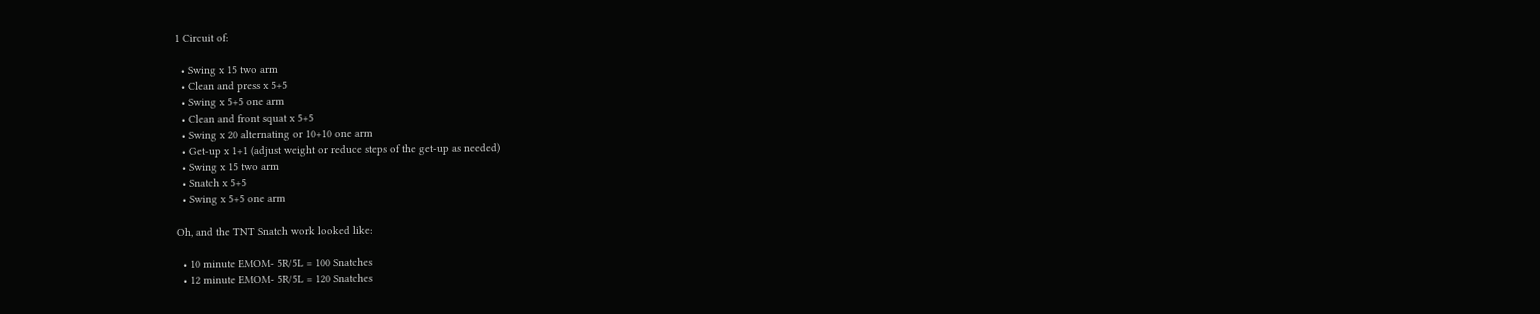1 Circuit of:

  • Swing x 15 two arm
  • Clean and press x 5+5
  • Swing x 5+5 one arm
  • Clean and front squat x 5+5
  • Swing x 20 alternating or 10+10 one arm
  • Get-up x 1+1 (adjust weight or reduce steps of the get-up as needed)
  • Swing x 15 two arm
  • Snatch x 5+5
  • Swing x 5+5 one arm

Oh, and the TNT Snatch work looked like:

  • 10 minute EMOM- 5R/5L = 100 Snatches
  • 12 minute EMOM- 5R/5L = 120 Snatches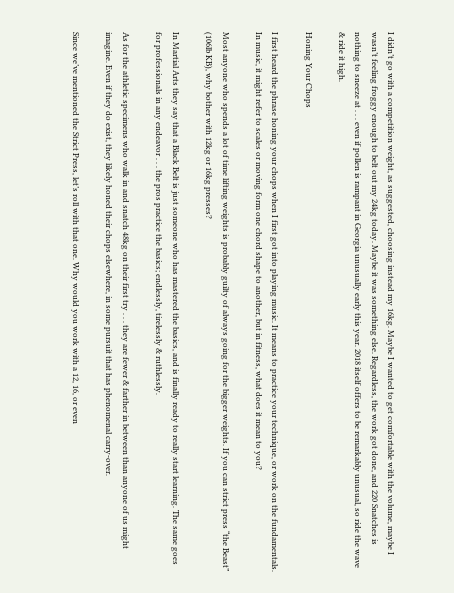I didn’t go with a competition weight, as suggested, choosing instead my 16kg. Maybe I wanted to get comfortable with the volume, maybe I wasn’t feeling froggy enough to belt out my 24kg today. Maybe it was something else. Regardless, the work got done, and 220 Snatches is nothing to sneeze at . . . even if pollen is rampant in Georgia unusually early this year. 2018 itself offers to be remarkably unusual, so ride the wave & ride it high.

Honing Your Chops

I first heard the phrase honing your chops when I first got into playing music. It means to practice your technique, or work on the fundamentals. In music, it might refer to scales or moving form one chord shape to another, but in fitness, what does it mean to you?

Most anyone who spends a lot of time lifting weights is probably guilty of always going for the bigger weights. If you can strict press “the Beast” (106lb KB), why bother with 12kg or 16kg presses?

In Martial Arts they say that a Black Belt is just someone who has mastered the basics, and is finally ready to really start learning. The same goes for professionals in any endeavor . . . the pros practice the basics; endlessly, tirelessly & ruthlessly.

As for the athletic specimens who walk in and snatch 48kg on their first try . . . they are fewer & farther in between than anyone of us might imagine. Even if they do exist, they likely honed their chops elsewhere, in some pursuit that has phenomenal carry-over.

Since we’ve mentioned the Strict Press, let’s roll with that one. Why would you work with a 12, 16, or even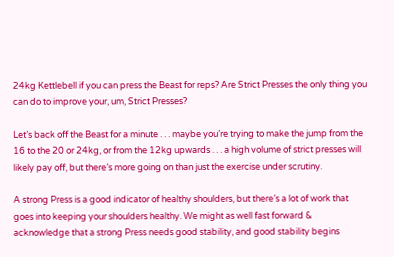24kg Kettlebell if you can press the Beast for reps? Are Strict Presses the only thing you can do to improve your, um, Strict Presses?

Let’s back off the Beast for a minute . . . maybe you’re trying to make the jump from the 16 to the 20 or 24kg, or from the 12kg upwards . . . a high volume of strict presses will likely pay off, but there’s more going on than just the exercise under scrutiny.

A strong Press is a good indicator of healthy shoulders, but there’s a lot of work that goes into keeping your shoulders healthy. We might as well fast forward & acknowledge that a strong Press needs good stability, and good stability begins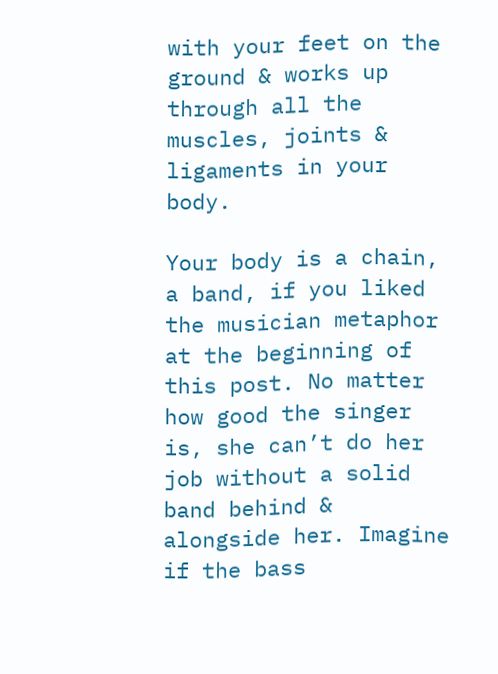with your feet on the ground & works up through all the muscles, joints & ligaments in your body.

Your body is a chain, a band, if you liked the musician metaphor at the beginning of this post. No matter how good the singer is, she can’t do her job without a solid band behind & alongside her. Imagine if the bass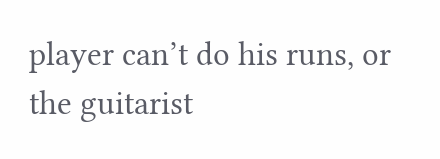player can’t do his runs, or the guitarist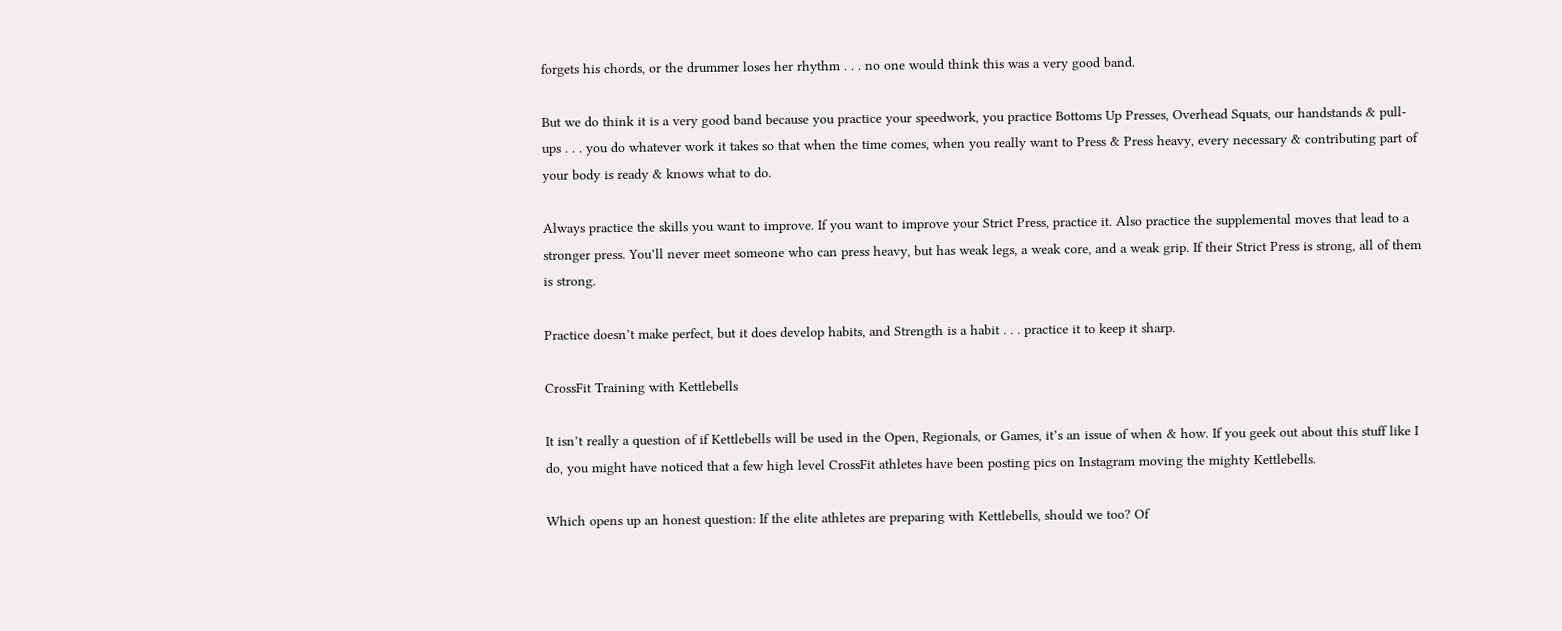forgets his chords, or the drummer loses her rhythm . . . no one would think this was a very good band.

But we do think it is a very good band because you practice your speedwork, you practice Bottoms Up Presses, Overhead Squats, our handstands & pull-ups . . . you do whatever work it takes so that when the time comes, when you really want to Press & Press heavy, every necessary & contributing part of your body is ready & knows what to do.

Always practice the skills you want to improve. If you want to improve your Strict Press, practice it. Also practice the supplemental moves that lead to a stronger press. You’ll never meet someone who can press heavy, but has weak legs, a weak core, and a weak grip. If their Strict Press is strong, all of them is strong.

Practice doesn’t make perfect, but it does develop habits, and Strength is a habit . . . practice it to keep it sharp.

CrossFit Training with Kettlebells

It isn’t really a question of if Kettlebells will be used in the Open, Regionals, or Games, it’s an issue of when & how. If you geek out about this stuff like I do, you might have noticed that a few high level CrossFit athletes have been posting pics on Instagram moving the mighty Kettlebells.

Which opens up an honest question: If the elite athletes are preparing with Kettlebells, should we too? Of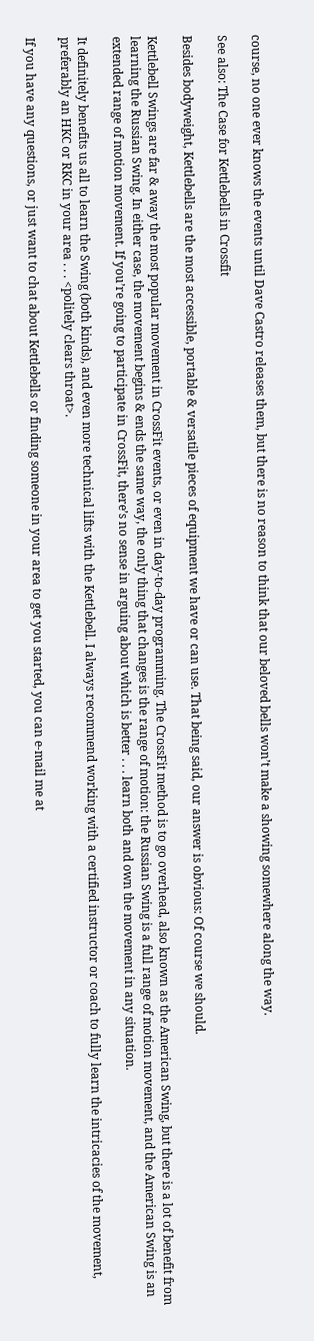course, no one ever knows the events until Dave Castro releases them, but there is no reason to think that our beloved bells won’t make a showing somewhere along the way.

See also: The Case for Kettlebells in Crossfit

Besides bodyweight, Kettlebells are the most accessible, portable & versatile pieces of equipment we have or can use. That being said, our answer is obvious: Of course we should.

Kettlebell Swings are far & away the most popular movement in CrossFit events, or even in day-to-day programming. The CrossFit method is to go overhead, also known as the American Swing, but there is a lot of benefit from learning the Russian Swing. In either case, the movement begins & ends the same way, the only thing that changes is the range of motion: the Russian Swing is a full range of motion movement, and the American Swing is an extended range of motion movement. If you’re going to participate in CrossFit, there’s no sense in arguing about which is better . . . learn both and own the movement in any situation.

It definitely benefits us all to learn the Swing (both kinds), and even more technical lifts with the Kettlebell. I always recommend working with a certified instructor or coach to fully learn the intricacies of the movement, preferably an HKC or RKC in your area . . . <politely clears throat>.

If you have any questions, or just want to chat about Kettlebells or finding someone in your area to get you started, you can e-mail me at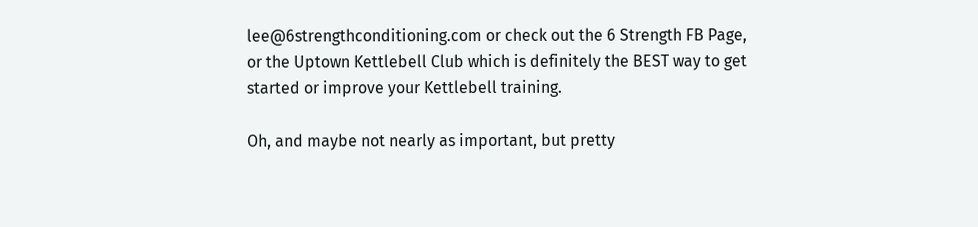lee@6strengthconditioning.com or check out the 6 Strength FB Page, or the Uptown Kettlebell Club which is definitely the BEST way to get started or improve your Kettlebell training.

Oh, and maybe not nearly as important, but pretty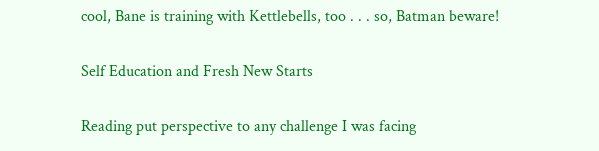cool, Bane is training with Kettlebells, too . . . so, Batman beware!

Self Education and Fresh New Starts

Reading put perspective to any challenge I was facing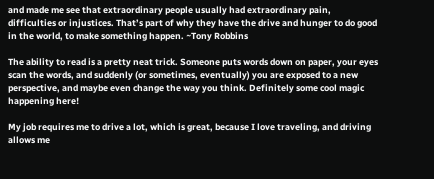and made me see that extraordinary people usually had extraordinary pain, difficulties or injustices. That’s part of why they have the drive and hunger to do good in the world, to make something happen. ~Tony Robbins

The ability to read is a pretty neat trick. Someone puts words down on paper, your eyes scan the words, and suddenly (or sometimes, eventually) you are exposed to a new perspective, and maybe even change the way you think. Definitely some cool magic happening here!

My job requires me to drive a lot, which is great, because I love traveling, and driving allows me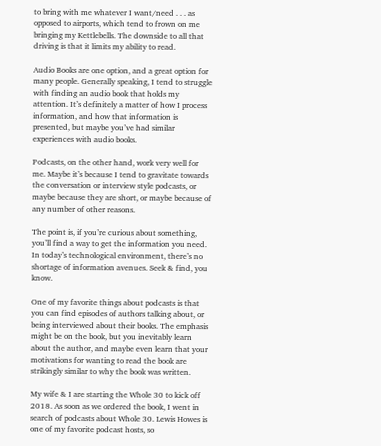to bring with me whatever I want/need . . . as opposed to airports, which tend to frown on me bringing my Kettlebells. The downside to all that driving is that it limits my ability to read.

Audio Books are one option, and a great option for many people. Generally speaking, I tend to struggle with finding an audio book that holds my attention. It’s definitely a matter of how I process information, and how that information is presented, but maybe you’ve had similar experiences with audio books.

Podcasts, on the other hand, work very well for me. Maybe it’s because I tend to gravitate towards the conversation or interview style podcasts, or maybe because they are short, or maybe because of any number of other reasons.

The point is, if you’re curious about something, you’ll find a way to get the information you need. In today’s technological environment, there’s no shortage of information avenues. Seek & find, you know.

One of my favorite things about podcasts is that you can find episodes of authors talking about, or being interviewed about their books. The emphasis might be on the book, but you inevitably learn about the author, and maybe even learn that your motivations for wanting to read the book are strikingly similar to why the book was written.

My wife & I are starting the Whole 30 to kick off 2018. As soon as we ordered the book, I went in search of podcasts about Whole 30. Lewis Howes is one of my favorite podcast hosts, so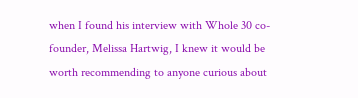when I found his interview with Whole 30 co-founder, Melissa Hartwig, I knew it would be worth recommending to anyone curious about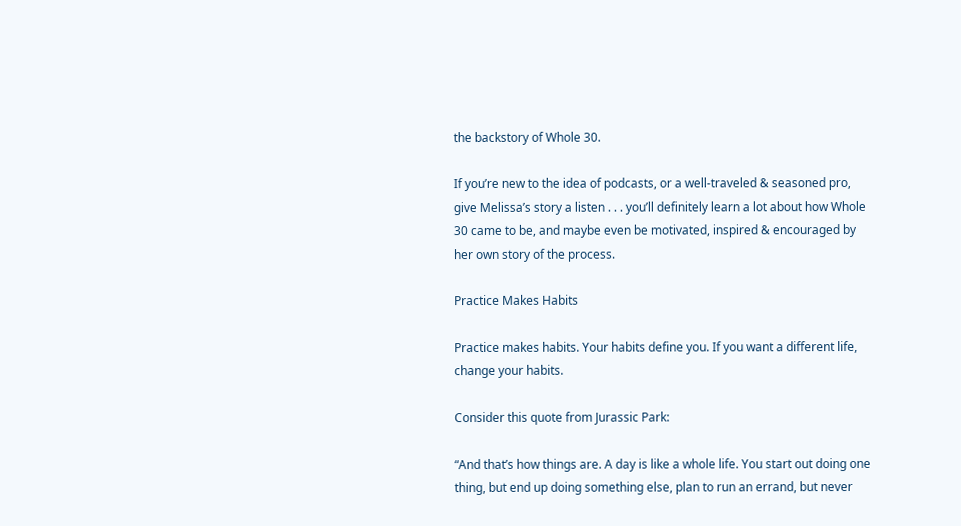the backstory of Whole 30.

If you’re new to the idea of podcasts, or a well-traveled & seasoned pro, give Melissa’s story a listen . . . you’ll definitely learn a lot about how Whole 30 came to be, and maybe even be motivated, inspired & encouraged by her own story of the process.

Practice Makes Habits

Practice makes habits. Your habits define you. If you want a different life, change your habits.

Consider this quote from Jurassic Park:

“And that’s how things are. A day is like a whole life. You start out doing one thing, but end up doing something else, plan to run an errand, but never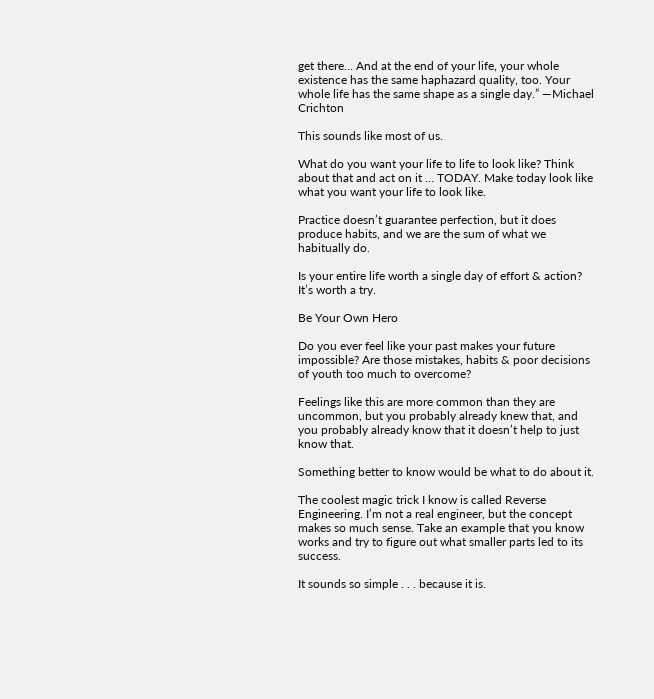get there… And at the end of your life, your whole existence has the same haphazard quality, too. Your whole life has the same shape as a single day.” —Michael Crichton

This sounds like most of us.

What do you want your life to life to look like? Think about that and act on it … TODAY. Make today look like what you want your life to look like.

Practice doesn’t guarantee perfection, but it does produce habits, and we are the sum of what we habitually do.

Is your entire life worth a single day of effort & action? It’s worth a try.

Be Your Own Hero

Do you ever feel like your past makes your future impossible? Are those mistakes, habits & poor decisions of youth too much to overcome?

Feelings like this are more common than they are uncommon, but you probably already knew that, and you probably already know that it doesn’t help to just know that.

Something better to know would be what to do about it.

The coolest magic trick I know is called Reverse Engineering. I’m not a real engineer, but the concept makes so much sense. Take an example that you know works and try to figure out what smaller parts led to its success.

It sounds so simple . . . because it is.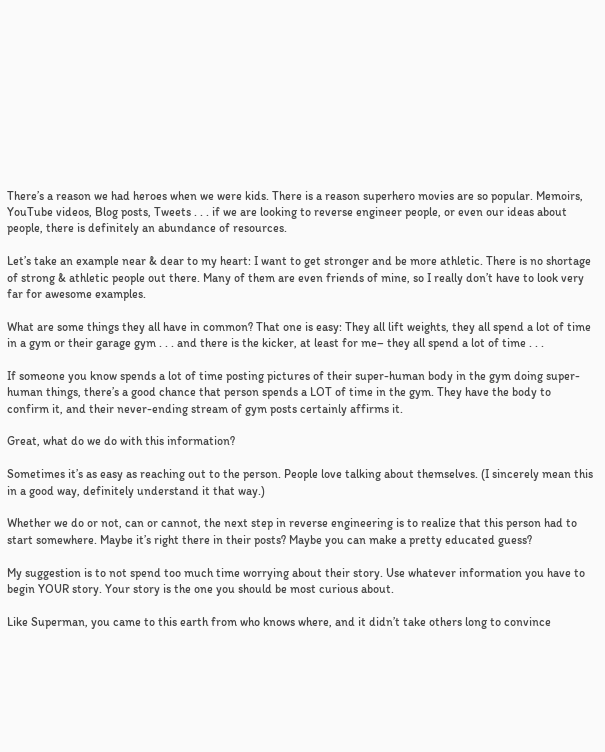There’s a reason we had heroes when we were kids. There is a reason superhero movies are so popular. Memoirs, YouTube videos, Blog posts, Tweets . . . if we are looking to reverse engineer people, or even our ideas about people, there is definitely an abundance of resources.

Let’s take an example near & dear to my heart: I want to get stronger and be more athletic. There is no shortage of strong & athletic people out there. Many of them are even friends of mine, so I really don’t have to look very far for awesome examples.

What are some things they all have in common? That one is easy: They all lift weights, they all spend a lot of time in a gym or their garage gym . . . and there is the kicker, at least for me– they all spend a lot of time . . .

If someone you know spends a lot of time posting pictures of their super-human body in the gym doing super-human things, there’s a good chance that person spends a LOT of time in the gym. They have the body to confirm it, and their never-ending stream of gym posts certainly affirms it.

Great, what do we do with this information?

Sometimes it’s as easy as reaching out to the person. People love talking about themselves. (I sincerely mean this in a good way, definitely understand it that way.)

Whether we do or not, can or cannot, the next step in reverse engineering is to realize that this person had to start somewhere. Maybe it’s right there in their posts? Maybe you can make a pretty educated guess?

My suggestion is to not spend too much time worrying about their story. Use whatever information you have to begin YOUR story. Your story is the one you should be most curious about.

Like Superman, you came to this earth from who knows where, and it didn’t take others long to convince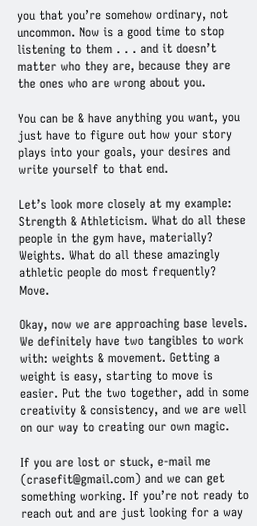you that you’re somehow ordinary, not uncommon. Now is a good time to stop listening to them . . . and it doesn’t matter who they are, because they are the ones who are wrong about you.

You can be & have anything you want, you just have to figure out how your story plays into your goals, your desires and write yourself to that end.

Let’s look more closely at my example: Strength & Athleticism. What do all these people in the gym have, materially? Weights. What do all these amazingly athletic people do most frequently? Move.

Okay, now we are approaching base levels. We definitely have two tangibles to work with: weights & movement. Getting a weight is easy, starting to move is easier. Put the two together, add in some creativity & consistency, and we are well on our way to creating our own magic.

If you are lost or stuck, e-mail me (crasefit@gmail.com) and we can get something working. If you’re not ready to reach out and are just looking for a way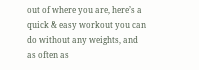out of where you are, here’s a quick & easy workout you can do without any weights, and as often as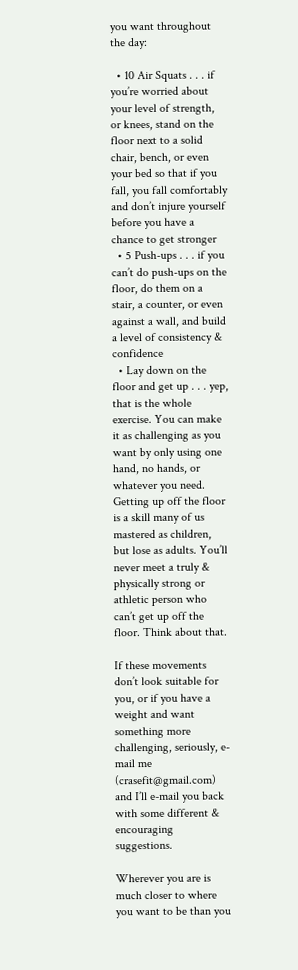you want throughout the day:

  • 10 Air Squats . . . if you’re worried about your level of strength, or knees, stand on the floor next to a solid chair, bench, or even your bed so that if you fall, you fall comfortably and don’t injure yourself before you have a chance to get stronger
  • 5 Push-ups . . . if you can’t do push-ups on the floor, do them on a stair, a counter, or even against a wall, and build a level of consistency & confidence
  • Lay down on the floor and get up . . . yep, that is the whole exercise. You can make it as challenging as you want by only using one hand, no hands, or whatever you need. Getting up off the floor is a skill many of us mastered as children, but lose as adults. You’ll never meet a truly & physically strong or athletic person who can’t get up off the floor. Think about that.

If these movements don’t look suitable for you, or if you have a weight and want something more challenging, seriously, e-mail me (crasefit@gmail.com) and I’ll e-mail you back with some different & encouraging suggestions.

Wherever you are is much closer to where you want to be than you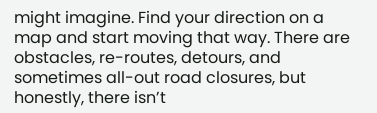might imagine. Find your direction on a map and start moving that way. There are obstacles, re-routes, detours, and sometimes all-out road closures, but honestly, there isn’t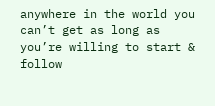anywhere in the world you can’t get as long as you’re willing to start & follow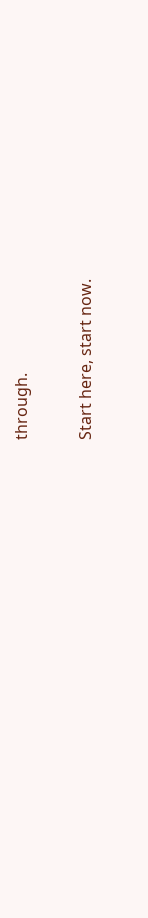through.

Start here, start now.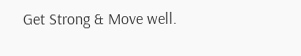Get Strong & Move well.